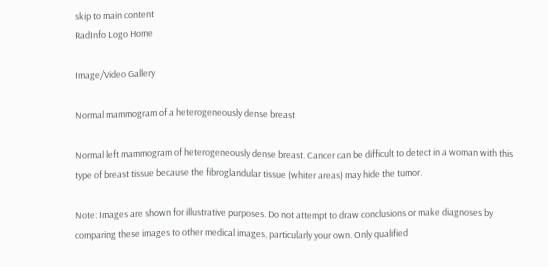skip to main content
RadInfo Logo Home

Image/Video Gallery

Normal mammogram of a heterogeneously dense breast

Normal left mammogram of heterogeneously dense breast. Cancer can be difficult to detect in a woman with this type of breast tissue because the fibroglandular tissue (whiter areas) may hide the tumor.

Note: Images are shown for illustrative purposes. Do not attempt to draw conclusions or make diagnoses by comparing these images to other medical images, particularly your own. Only qualified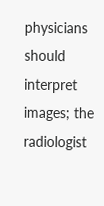physicians should interpret images; the radiologist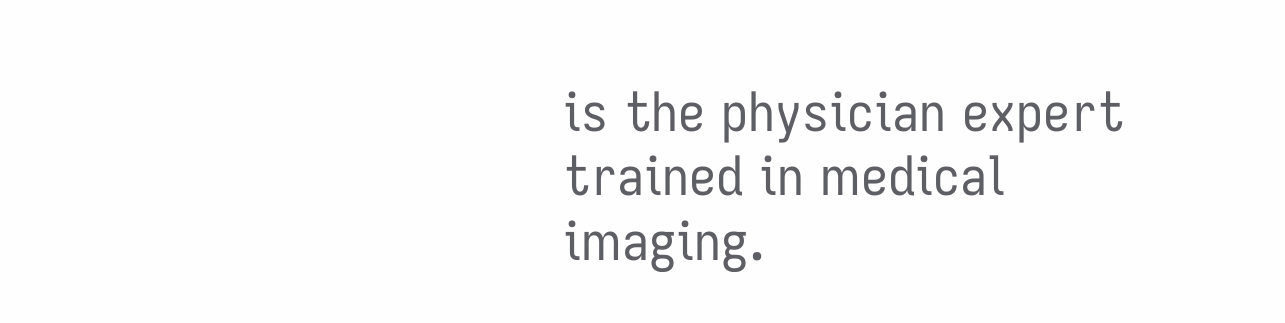is the physician expert trained in medical imaging.